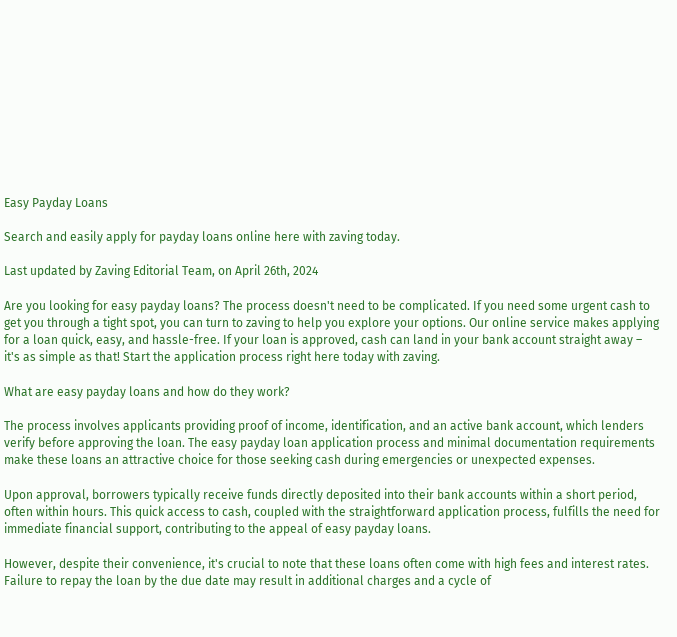Easy Payday Loans

Search and easily apply for payday loans online here with zaving today.

Last updated by Zaving Editorial Team, on April 26th, 2024

Are you looking for easy payday loans? The process doesn't need to be complicated. If you need some urgent cash to get you through a tight spot, you can turn to zaving to help you explore your options. Our online service makes applying for a loan quick, easy, and hassle-free. If your loan is approved, cash can land in your bank account straight away – it's as simple as that! Start the application process right here today with zaving.

What are easy payday loans and how do they work?

The process involves applicants providing proof of income, identification, and an active bank account, which lenders verify before approving the loan. The easy payday loan application process and minimal documentation requirements make these loans an attractive choice for those seeking cash during emergencies or unexpected expenses.

Upon approval, borrowers typically receive funds directly deposited into their bank accounts within a short period, often within hours. This quick access to cash, coupled with the straightforward application process, fulfills the need for immediate financial support, contributing to the appeal of easy payday loans.

However, despite their convenience, it's crucial to note that these loans often come with high fees and interest rates. Failure to repay the loan by the due date may result in additional charges and a cycle of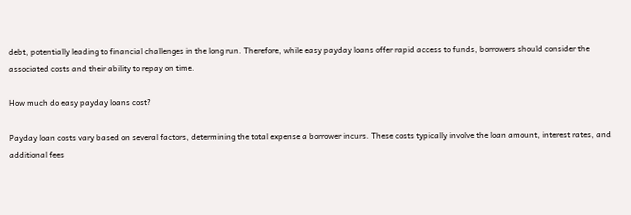debt, potentially leading to financial challenges in the long run. Therefore, while easy payday loans offer rapid access to funds, borrowers should consider the associated costs and their ability to repay on time.

How much do easy payday loans cost?

Payday loan costs vary based on several factors, determining the total expense a borrower incurs. These costs typically involve the loan amount, interest rates, and additional fees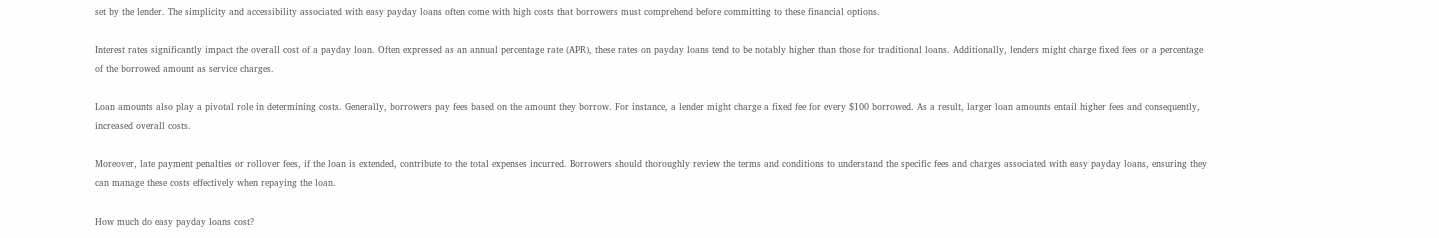set by the lender. The simplicity and accessibility associated with easy payday loans often come with high costs that borrowers must comprehend before committing to these financial options.

Interest rates significantly impact the overall cost of a payday loan. Often expressed as an annual percentage rate (APR), these rates on payday loans tend to be notably higher than those for traditional loans. Additionally, lenders might charge fixed fees or a percentage of the borrowed amount as service charges.

Loan amounts also play a pivotal role in determining costs. Generally, borrowers pay fees based on the amount they borrow. For instance, a lender might charge a fixed fee for every $100 borrowed. As a result, larger loan amounts entail higher fees and consequently, increased overall costs.

Moreover, late payment penalties or rollover fees, if the loan is extended, contribute to the total expenses incurred. Borrowers should thoroughly review the terms and conditions to understand the specific fees and charges associated with easy payday loans, ensuring they can manage these costs effectively when repaying the loan.

How much do easy payday loans cost?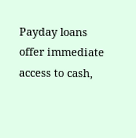Payday loans offer immediate access to cash,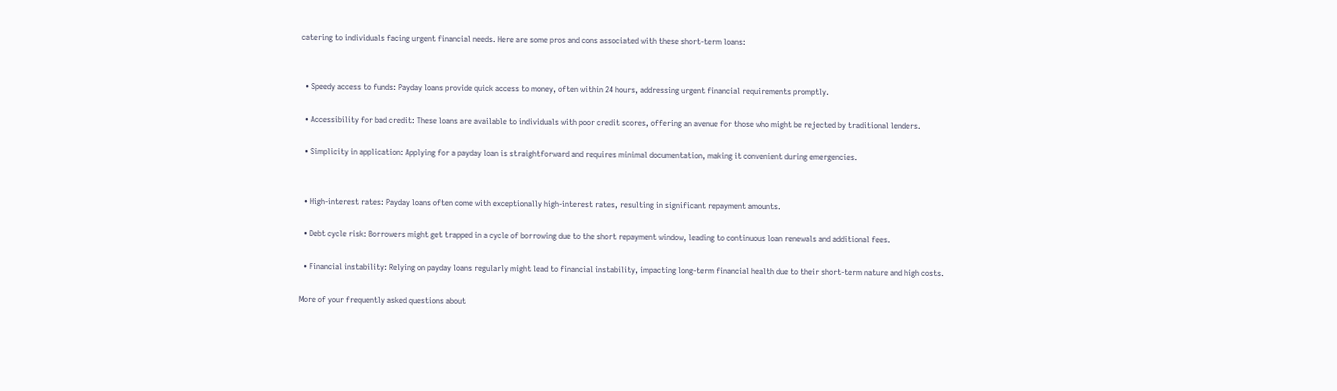catering to individuals facing urgent financial needs. Here are some pros and cons associated with these short-term loans:


  • Speedy access to funds: Payday loans provide quick access to money, often within 24 hours, addressing urgent financial requirements promptly.

  • Accessibility for bad credit: These loans are available to individuals with poor credit scores, offering an avenue for those who might be rejected by traditional lenders.

  • Simplicity in application: Applying for a payday loan is straightforward and requires minimal documentation, making it convenient during emergencies.


  • High-interest rates: Payday loans often come with exceptionally high-interest rates, resulting in significant repayment amounts.

  • Debt cycle risk: Borrowers might get trapped in a cycle of borrowing due to the short repayment window, leading to continuous loan renewals and additional fees.

  • Financial instability: Relying on payday loans regularly might lead to financial instability, impacting long-term financial health due to their short-term nature and high costs.

More of your frequently asked questions about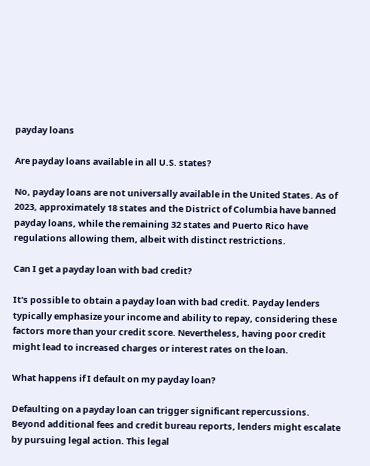payday loans

Are payday loans available in all U.S. states?

No, payday loans are not universally available in the United States. As of 2023, approximately 18 states and the District of Columbia have banned payday loans, while the remaining 32 states and Puerto Rico have regulations allowing them, albeit with distinct restrictions.

Can I get a payday loan with bad credit?

It's possible to obtain a payday loan with bad credit. Payday lenders typically emphasize your income and ability to repay, considering these factors more than your credit score. Nevertheless, having poor credit might lead to increased charges or interest rates on the loan.

What happens if I default on my payday loan?

Defaulting on a payday loan can trigger significant repercussions. Beyond additional fees and credit bureau reports, lenders might escalate by pursuing legal action. This legal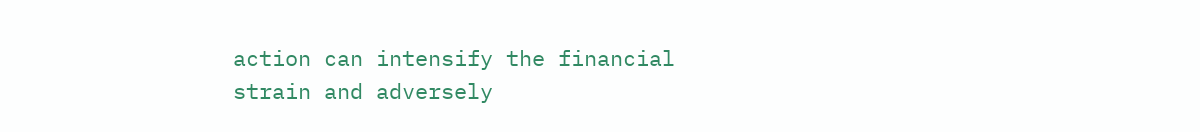action can intensify the financial strain and adversely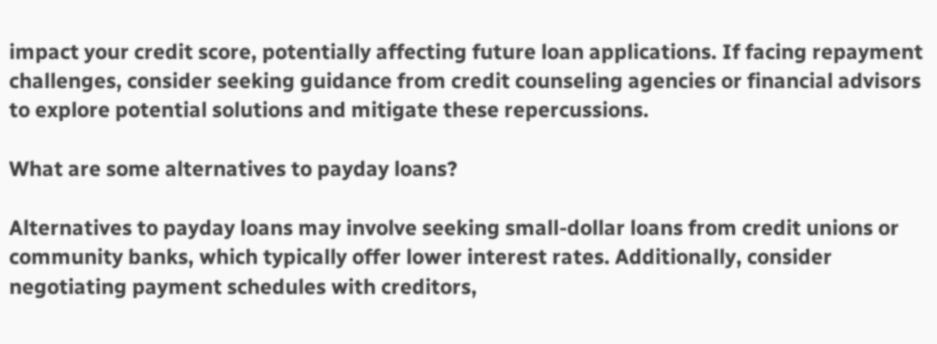impact your credit score, potentially affecting future loan applications. If facing repayment challenges, consider seeking guidance from credit counseling agencies or financial advisors to explore potential solutions and mitigate these repercussions.

What are some alternatives to payday loans?

Alternatives to payday loans may involve seeking small-dollar loans from credit unions or community banks, which typically offer lower interest rates. Additionally, consider negotiating payment schedules with creditors,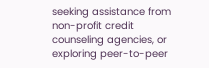seeking assistance from non-profit credit counseling agencies, or exploring peer-to-peer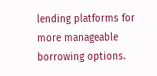lending platforms for more manageable borrowing options.